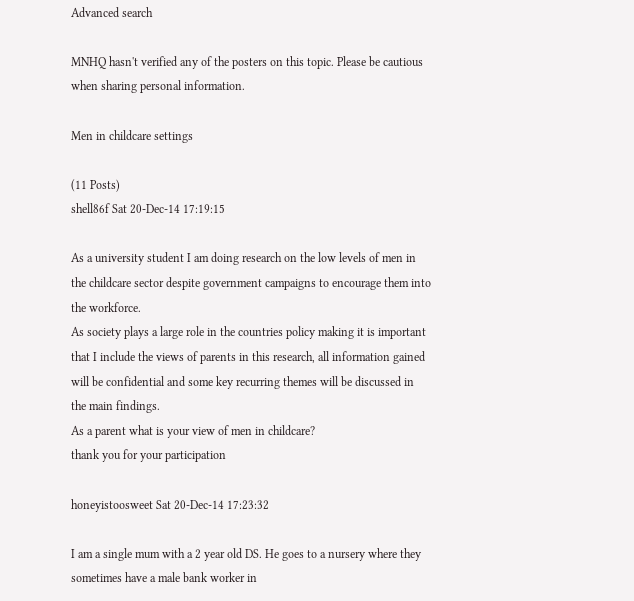Advanced search

MNHQ hasn't verified any of the posters on this topic. Please be cautious when sharing personal information.

Men in childcare settings

(11 Posts)
shell86f Sat 20-Dec-14 17:19:15

As a university student I am doing research on the low levels of men in the childcare sector despite government campaigns to encourage them into the workforce.
As society plays a large role in the countries policy making it is important that I include the views of parents in this research, all information gained will be confidential and some key recurring themes will be discussed in the main findings.
As a parent what is your view of men in childcare?
thank you for your participation

honeyistoosweet Sat 20-Dec-14 17:23:32

I am a single mum with a 2 year old DS. He goes to a nursery where they sometimes have a male bank worker in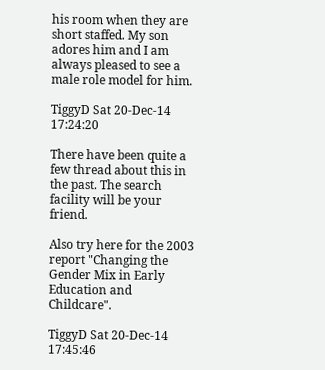his room when they are short staffed. My son adores him and I am always pleased to see a male role model for him.

TiggyD Sat 20-Dec-14 17:24:20

There have been quite a few thread about this in the past. The search facility will be your friend.

Also try here for the 2003 report "Changing the Gender Mix in Early Education and Childcare".

TiggyD Sat 20-Dec-14 17:45:46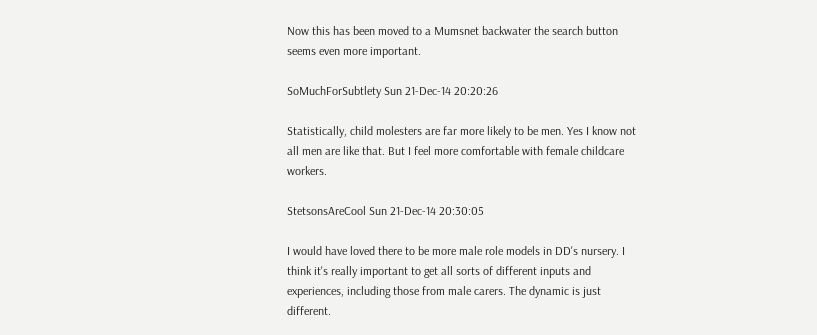Now this has been moved to a Mumsnet backwater the search button seems even more important.

SoMuchForSubtlety Sun 21-Dec-14 20:20:26

Statistically, child molesters are far more likely to be men. Yes I know not all men are like that. But I feel more comfortable with female childcare workers.

StetsonsAreCool Sun 21-Dec-14 20:30:05

I would have loved there to be more male role models in DD's nursery. I think it's really important to get all sorts of different inputs and experiences, including those from male carers. The dynamic is just different.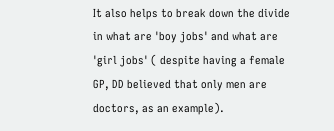It also helps to break down the divide in what are 'boy jobs' and what are 'girl jobs' ( despite having a female GP, DD believed that only men are doctors, as an example).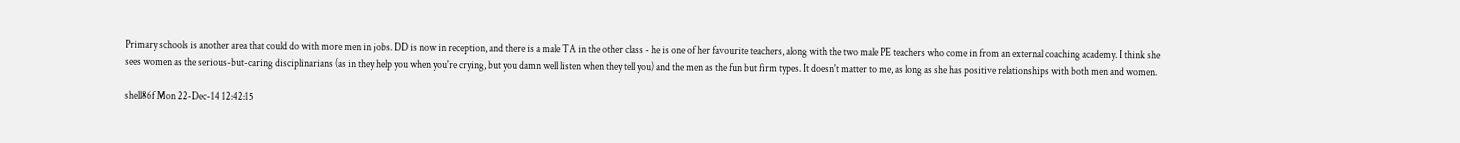Primary schools is another area that could do with more men in jobs. DD is now in reception, and there is a male TA in the other class - he is one of her favourite teachers, along with the two male PE teachers who come in from an external coaching academy. I think she sees women as the serious-but-caring disciplinarians (as in they help you when you're crying, but you damn well listen when they tell you) and the men as the fun but firm types. It doesn't matter to me, as long as she has positive relationships with both men and women.

shell86f Mon 22-Dec-14 12:42:15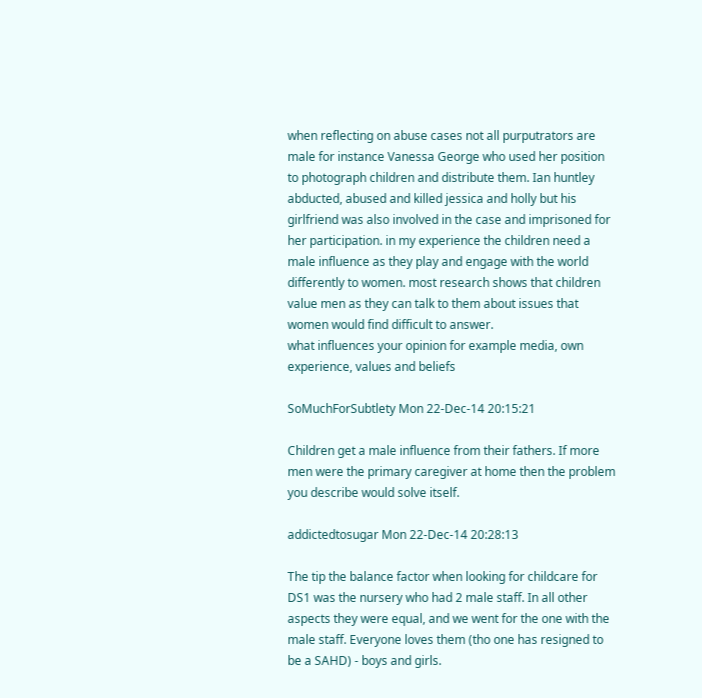when reflecting on abuse cases not all purputrators are male for instance Vanessa George who used her position to photograph children and distribute them. Ian huntley abducted, abused and killed jessica and holly but his girlfriend was also involved in the case and imprisoned for her participation. in my experience the children need a male influence as they play and engage with the world differently to women. most research shows that children value men as they can talk to them about issues that women would find difficult to answer.
what influences your opinion for example media, own experience, values and beliefs

SoMuchForSubtlety Mon 22-Dec-14 20:15:21

Children get a male influence from their fathers. If more men were the primary caregiver at home then the problem you describe would solve itself.

addictedtosugar Mon 22-Dec-14 20:28:13

The tip the balance factor when looking for childcare for DS1 was the nursery who had 2 male staff. In all other aspects they were equal, and we went for the one with the male staff. Everyone loves them (tho one has resigned to be a SAHD) - boys and girls.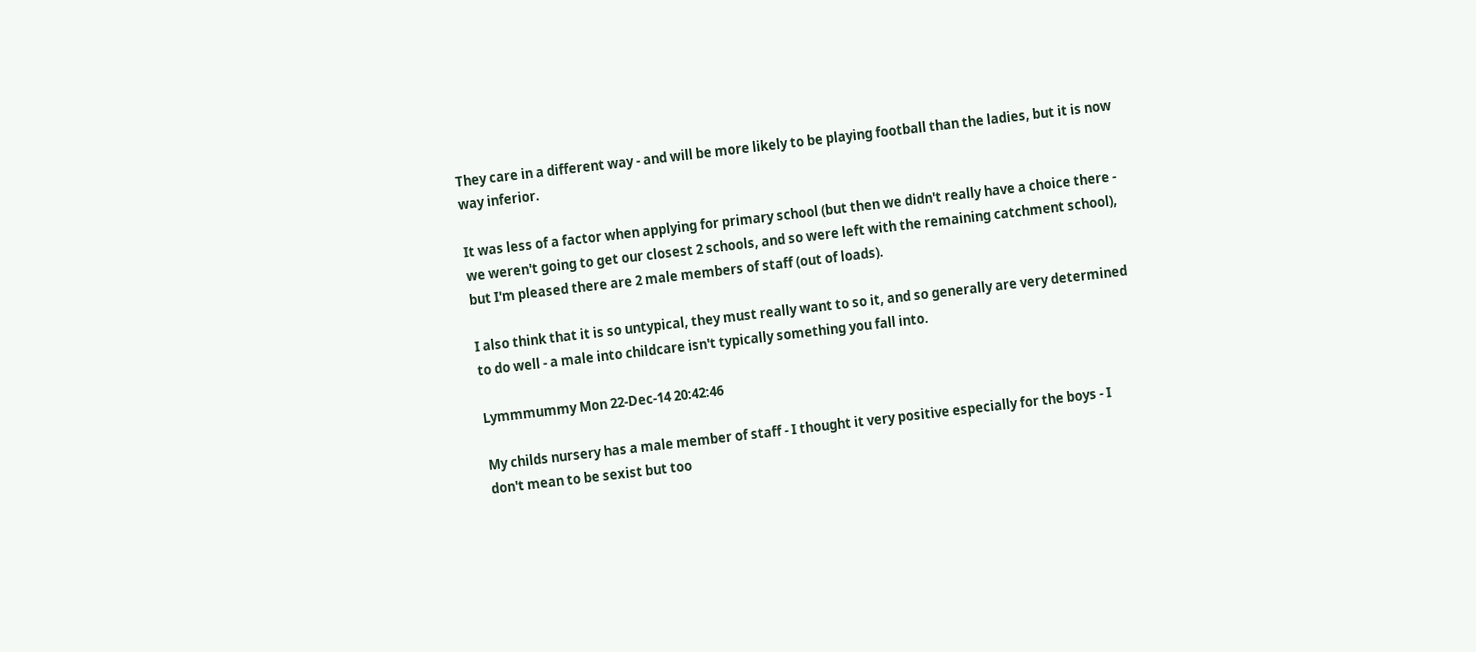They care in a different way - and will be more likely to be playing football than the ladies, but it is now way inferior.

It was less of a factor when applying for primary school (but then we didn't really have a choice there - we weren't going to get our closest 2 schools, and so were left with the remaining catchment school), but I'm pleased there are 2 male members of staff (out of loads).

I also think that it is so untypical, they must really want to so it, and so generally are very determined to do well - a male into childcare isn't typically something you fall into.

Lymmmummy Mon 22-Dec-14 20:42:46

My childs nursery has a male member of staff - I thought it very positive especially for the boys - I don't mean to be sexist but too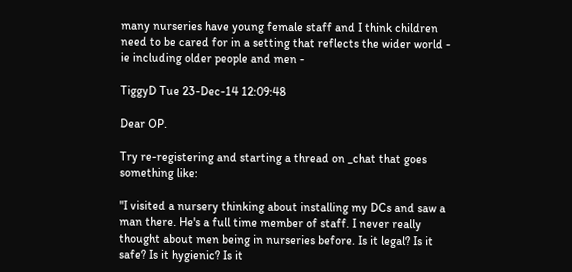many nurseries have young female staff and I think children need to be cared for in a setting that reflects the wider world - ie including older people and men -

TiggyD Tue 23-Dec-14 12:09:48

Dear OP.

Try re-registering and starting a thread on _chat that goes something like:

"I visited a nursery thinking about installing my DCs and saw a man there. He's a full time member of staff. I never really thought about men being in nurseries before. Is it legal? Is it safe? Is it hygienic? Is it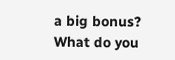a big bonus? What do you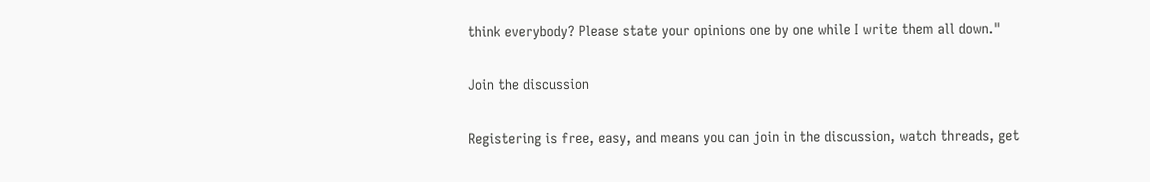think everybody? Please state your opinions one by one while I write them all down."

Join the discussion

Registering is free, easy, and means you can join in the discussion, watch threads, get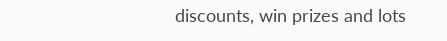discounts, win prizes and lots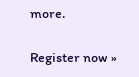more.

Register now »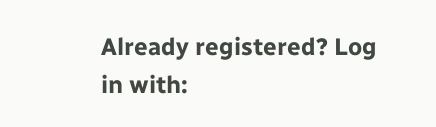Already registered? Log in with: